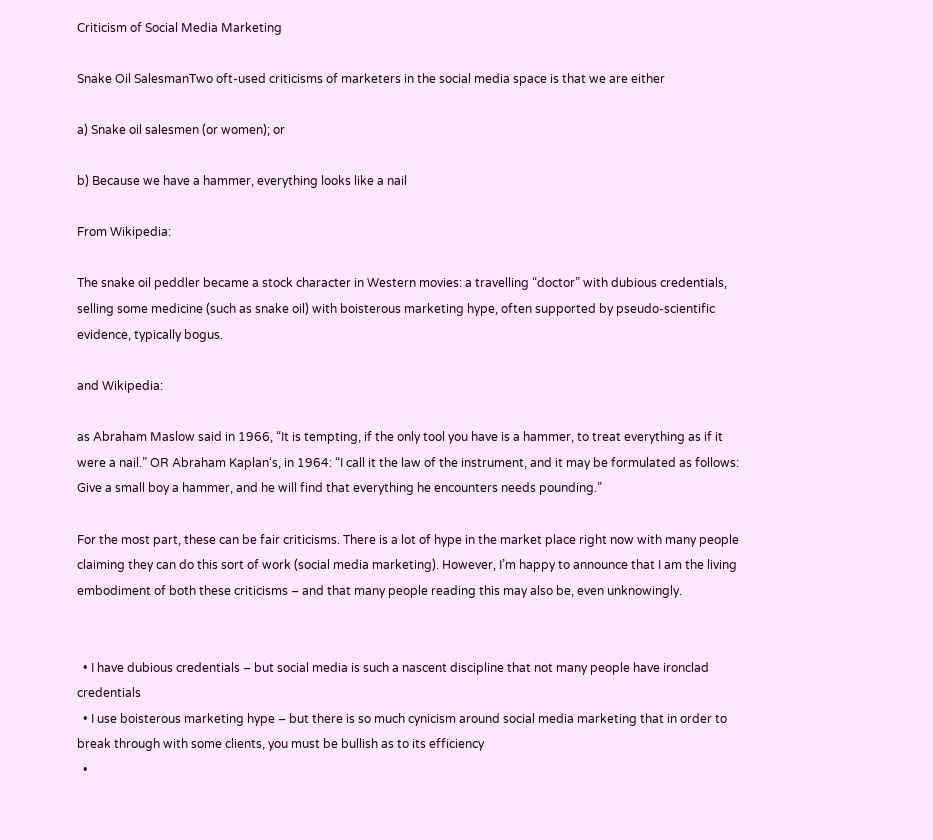Criticism of Social Media Marketing

Snake Oil SalesmanTwo oft-used criticisms of marketers in the social media space is that we are either

a) Snake oil salesmen (or women); or

b) Because we have a hammer, everything looks like a nail

From Wikipedia:

The snake oil peddler became a stock character in Western movies: a travelling “doctor” with dubious credentials, selling some medicine (such as snake oil) with boisterous marketing hype, often supported by pseudo-scientific evidence, typically bogus.

and Wikipedia:

as Abraham Maslow said in 1966, “It is tempting, if the only tool you have is a hammer, to treat everything as if it were a nail.” OR Abraham Kaplan‘s, in 1964: “I call it the law of the instrument, and it may be formulated as follows: Give a small boy a hammer, and he will find that everything he encounters needs pounding.”

For the most part, these can be fair criticisms. There is a lot of hype in the market place right now with many people claiming they can do this sort of work (social media marketing). However, I’m happy to announce that I am the living embodiment of both these criticisms – and that many people reading this may also be, even unknowingly.


  • I have dubious credentials – but social media is such a nascent discipline that not many people have ironclad credentials
  • I use boisterous marketing hype – but there is so much cynicism around social media marketing that in order to break through with some clients, you must be bullish as to its efficiency
  •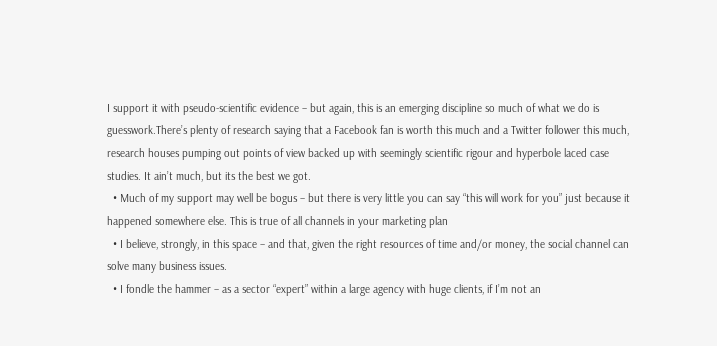I support it with pseudo-scientific evidence – but again, this is an emerging discipline so much of what we do is guesswork.There’s plenty of research saying that a Facebook fan is worth this much and a Twitter follower this much, research houses pumping out points of view backed up with seemingly scientific rigour and hyperbole laced case studies. It ain’t much, but its the best we got.
  • Much of my support may well be bogus – but there is very little you can say “this will work for you” just because it happened somewhere else. This is true of all channels in your marketing plan
  • I believe, strongly, in this space – and that, given the right resources of time and/or money, the social channel can solve many business issues.
  • I fondle the hammer – as a sector “expert” within a large agency with huge clients, if I’m not an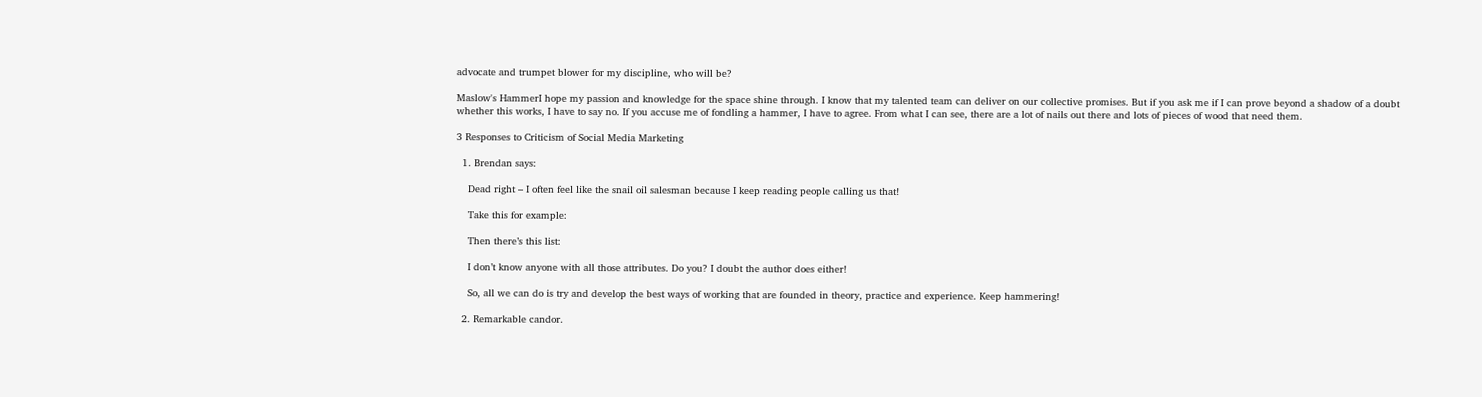advocate and trumpet blower for my discipline, who will be?

Maslow's HammerI hope my passion and knowledge for the space shine through. I know that my talented team can deliver on our collective promises. But if you ask me if I can prove beyond a shadow of a doubt whether this works, I have to say no. If you accuse me of fondling a hammer, I have to agree. From what I can see, there are a lot of nails out there and lots of pieces of wood that need them.

3 Responses to Criticism of Social Media Marketing

  1. Brendan says:

    Dead right – I often feel like the snail oil salesman because I keep reading people calling us that!

    Take this for example:

    Then there’s this list:

    I don’t know anyone with all those attributes. Do you? I doubt the author does either!

    So, all we can do is try and develop the best ways of working that are founded in theory, practice and experience. Keep hammering!

  2. Remarkable candor.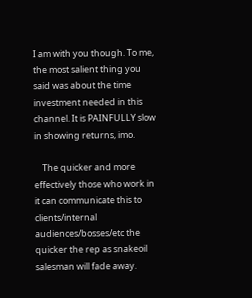I am with you though. To me, the most salient thing you said was about the time investment needed in this channel. It is PAINFULLY slow in showing returns, imo.

    The quicker and more effectively those who work in it can communicate this to clients/internal audiences/bosses/etc the quicker the rep as snakeoil salesman will fade away.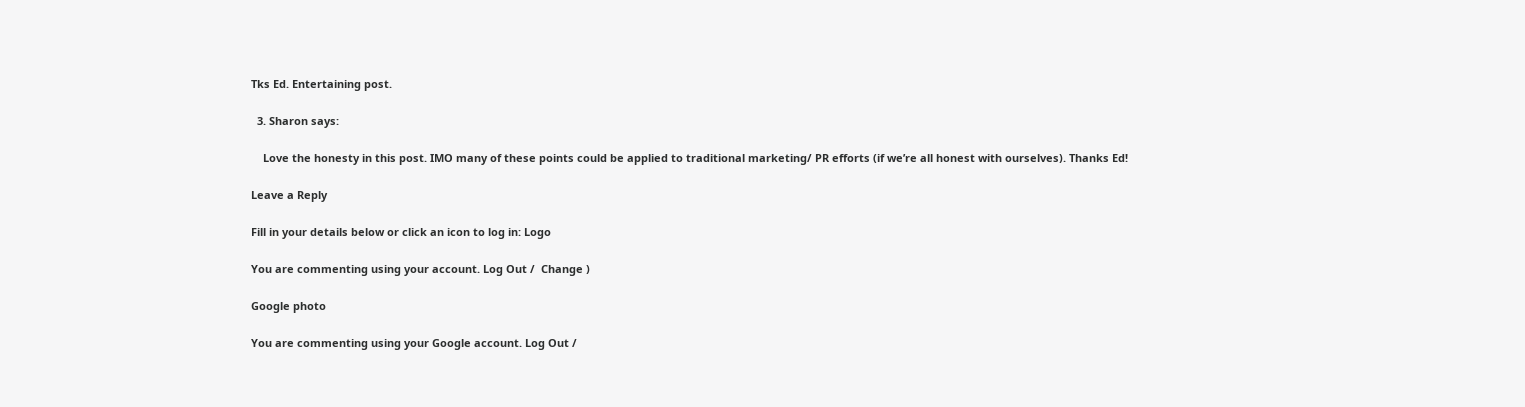Tks Ed. Entertaining post.

  3. Sharon says:

    Love the honesty in this post. IMO many of these points could be applied to traditional marketing/ PR efforts (if we’re all honest with ourselves). Thanks Ed!

Leave a Reply

Fill in your details below or click an icon to log in: Logo

You are commenting using your account. Log Out /  Change )

Google photo

You are commenting using your Google account. Log Out /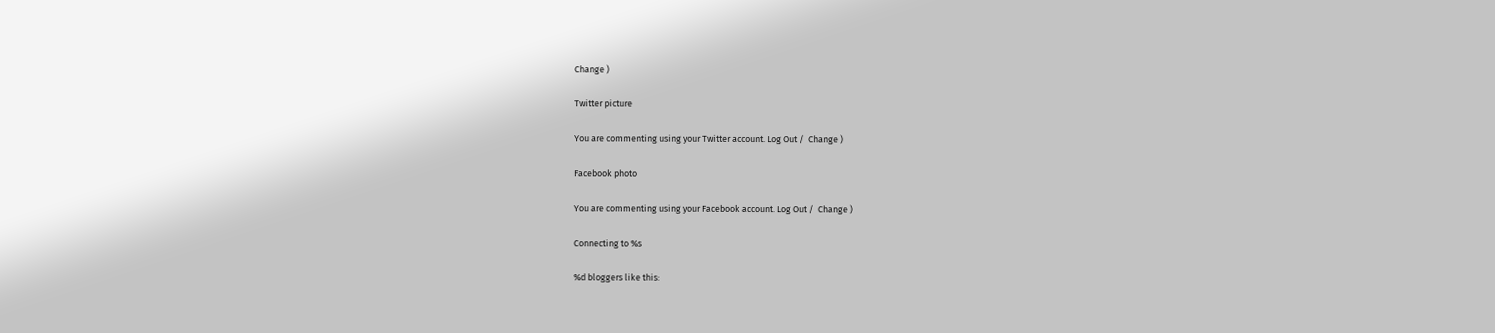Change )

Twitter picture

You are commenting using your Twitter account. Log Out /  Change )

Facebook photo

You are commenting using your Facebook account. Log Out /  Change )

Connecting to %s

%d bloggers like this: